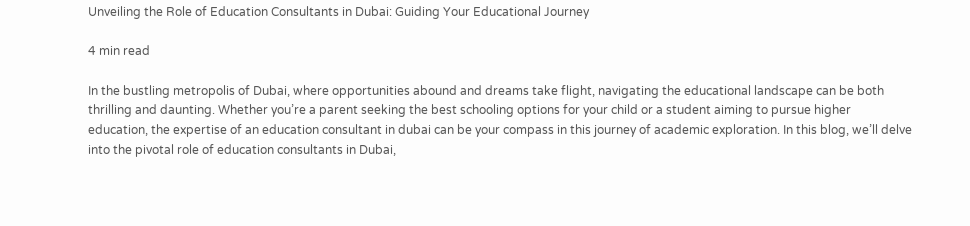Unveiling the Role of Education Consultants in Dubai: Guiding Your Educational Journey

4 min read

In the bustling metropolis of Dubai, where opportunities abound and dreams take flight, navigating the educational landscape can be both thrilling and daunting. Whether you’re a parent seeking the best schooling options for your child or a student aiming to pursue higher education, the expertise of an education consultant in dubai can be your compass in this journey of academic exploration. In this blog, we’ll delve into the pivotal role of education consultants in Dubai,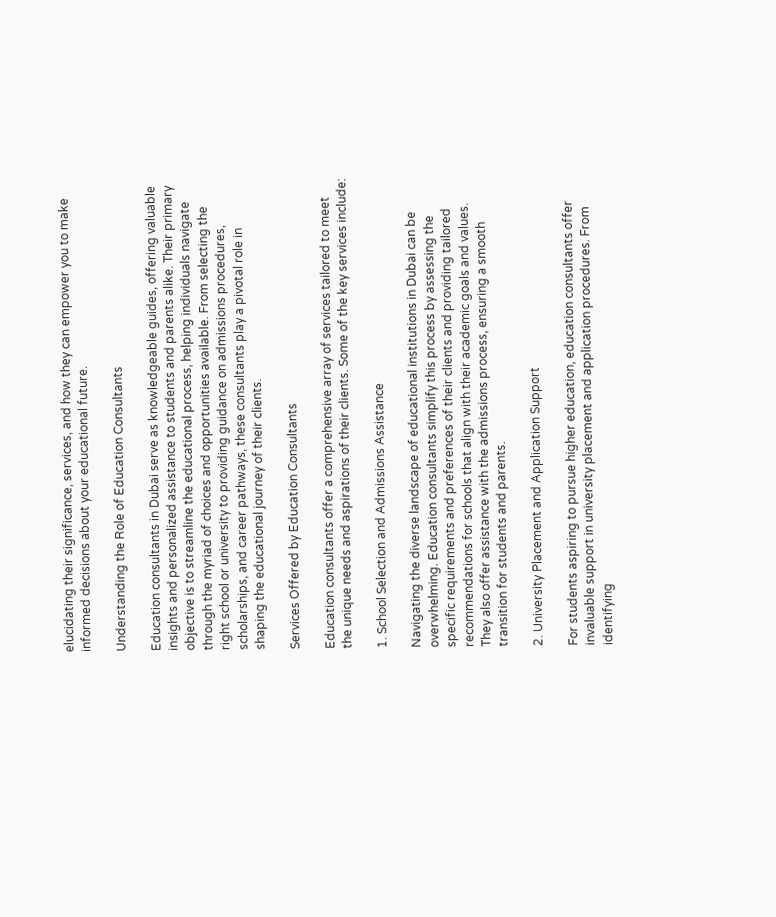elucidating their significance, services, and how they can empower you to make informed decisions about your educational future.

Understanding the Role of Education Consultants

Education consultants in Dubai serve as knowledgeable guides, offering valuable insights and personalized assistance to students and parents alike. Their primary objective is to streamline the educational process, helping individuals navigate through the myriad of choices and opportunities available. From selecting the right school or university to providing guidance on admissions procedures, scholarships, and career pathways, these consultants play a pivotal role in shaping the educational journey of their clients.

Services Offered by Education Consultants

Education consultants offer a comprehensive array of services tailored to meet the unique needs and aspirations of their clients. Some of the key services include:

1. School Selection and Admissions Assistance

Navigating the diverse landscape of educational institutions in Dubai can be overwhelming. Education consultants simplify this process by assessing the specific requirements and preferences of their clients and providing tailored recommendations for schools that align with their academic goals and values. They also offer assistance with the admissions process, ensuring a smooth transition for students and parents.

2. University Placement and Application Support

For students aspiring to pursue higher education, education consultants offer invaluable support in university placement and application procedures. From identifying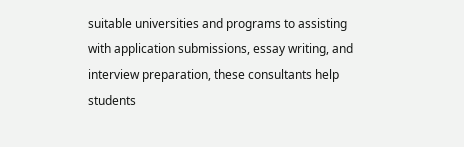suitable universities and programs to assisting with application submissions, essay writing, and interview preparation, these consultants help students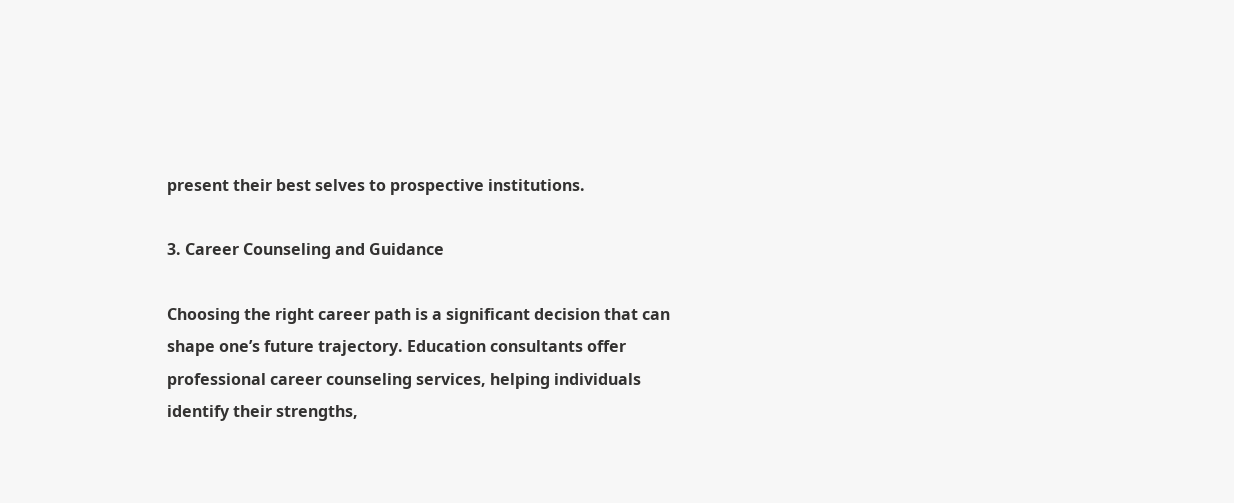present their best selves to prospective institutions.

3. Career Counseling and Guidance

Choosing the right career path is a significant decision that can shape one’s future trajectory. Education consultants offer professional career counseling services, helping individuals identify their strengths,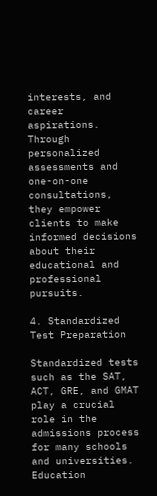interests, and career aspirations. Through personalized assessments and one-on-one consultations, they empower clients to make informed decisions about their educational and professional pursuits.

4. Standardized Test Preparation

Standardized tests such as the SAT, ACT, GRE, and GMAT play a crucial role in the admissions process for many schools and universities. Education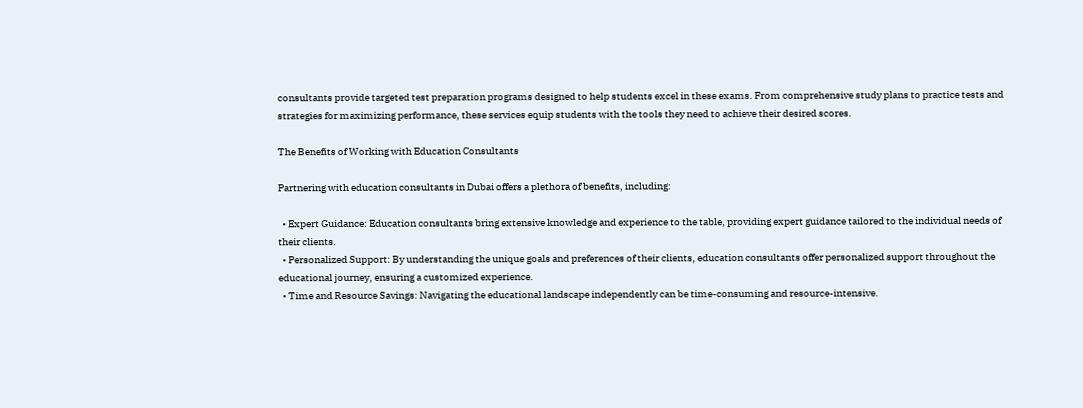consultants provide targeted test preparation programs designed to help students excel in these exams. From comprehensive study plans to practice tests and strategies for maximizing performance, these services equip students with the tools they need to achieve their desired scores.

The Benefits of Working with Education Consultants

Partnering with education consultants in Dubai offers a plethora of benefits, including:

  • Expert Guidance: Education consultants bring extensive knowledge and experience to the table, providing expert guidance tailored to the individual needs of their clients.
  • Personalized Support: By understanding the unique goals and preferences of their clients, education consultants offer personalized support throughout the educational journey, ensuring a customized experience.
  • Time and Resource Savings: Navigating the educational landscape independently can be time-consuming and resource-intensive.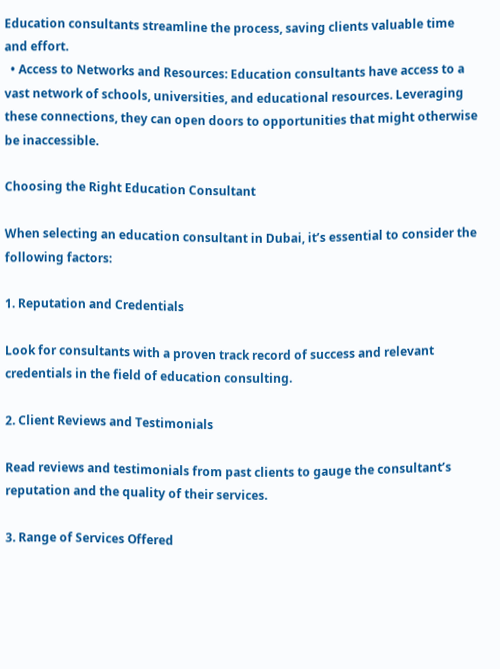Education consultants streamline the process, saving clients valuable time and effort.
  • Access to Networks and Resources: Education consultants have access to a vast network of schools, universities, and educational resources. Leveraging these connections, they can open doors to opportunities that might otherwise be inaccessible.

Choosing the Right Education Consultant

When selecting an education consultant in Dubai, it’s essential to consider the following factors:

1. Reputation and Credentials

Look for consultants with a proven track record of success and relevant credentials in the field of education consulting.

2. Client Reviews and Testimonials

Read reviews and testimonials from past clients to gauge the consultant’s reputation and the quality of their services.

3. Range of Services Offered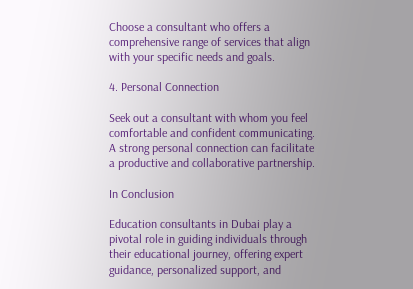Choose a consultant who offers a comprehensive range of services that align with your specific needs and goals.

4. Personal Connection

Seek out a consultant with whom you feel comfortable and confident communicating. A strong personal connection can facilitate a productive and collaborative partnership.

In Conclusion

Education consultants in Dubai play a pivotal role in guiding individuals through their educational journey, offering expert guidance, personalized support, and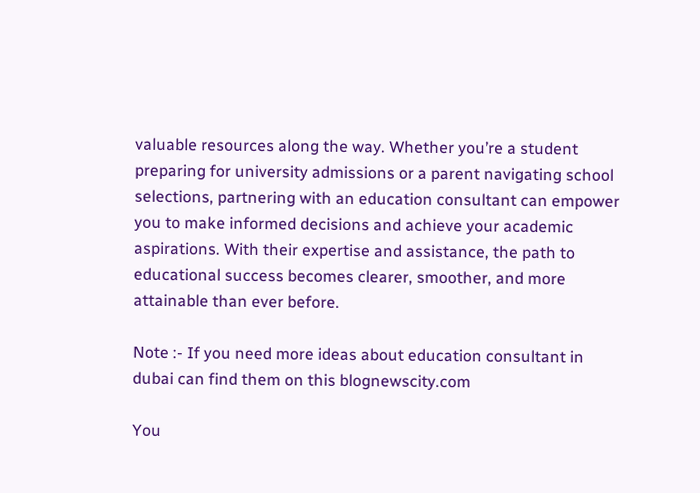valuable resources along the way. Whether you’re a student preparing for university admissions or a parent navigating school selections, partnering with an education consultant can empower you to make informed decisions and achieve your academic aspirations. With their expertise and assistance, the path to educational success becomes clearer, smoother, and more attainable than ever before.

Note :- If you need more ideas about education consultant in dubai can find them on this blognewscity.com

You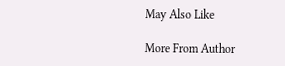May Also Like

More From Author